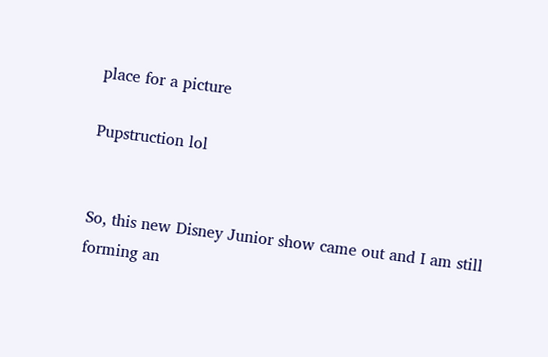place for a picture

Pupstruction lol


So, this new Disney Junior show came out and I am still forming an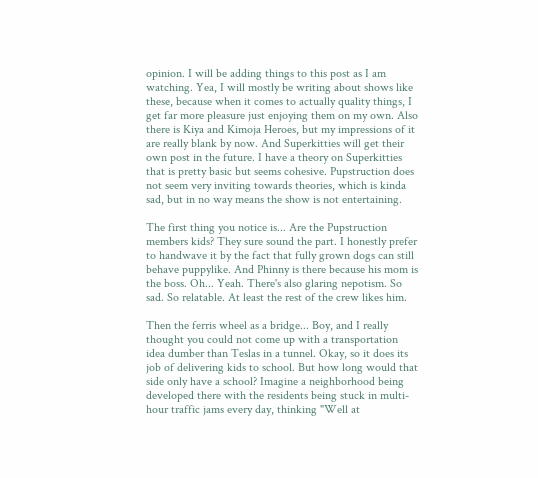opinion. I will be adding things to this post as I am watching. Yea, I will mostly be writing about shows like these, because when it comes to actually quality things, I get far more pleasure just enjoying them on my own. Also there is Kiya and Kimoja Heroes, but my impressions of it are really blank by now. And Superkitties will get their own post in the future. I have a theory on Superkitties that is pretty basic but seems cohesive. Pupstruction does not seem very inviting towards theories, which is kinda sad, but in no way means the show is not entertaining.

The first thing you notice is... Are the Pupstruction members kids? They sure sound the part. I honestly prefer to handwave it by the fact that fully grown dogs can still behave puppylike. And Phinny is there because his mom is the boss. Oh... Yeah. There's also glaring nepotism. So sad. So relatable. At least the rest of the crew likes him.

Then the ferris wheel as a bridge... Boy, and I really thought you could not come up with a transportation idea dumber than Teslas in a tunnel. Okay, so it does its job of delivering kids to school. But how long would that side only have a school? Imagine a neighborhood being developed there with the residents being stuck in multi-hour traffic jams every day, thinking "Well at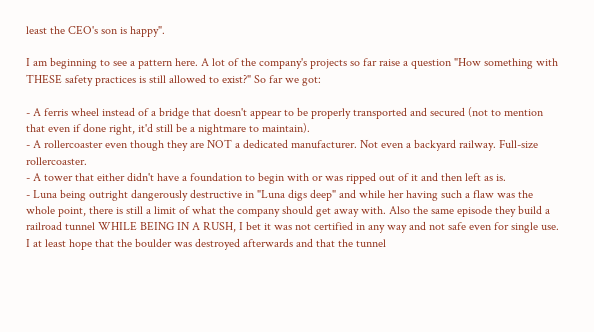least the CEO's son is happy".

I am beginning to see a pattern here. A lot of the company's projects so far raise a question "How something with THESE safety practices is still allowed to exist?" So far we got:

- A ferris wheel instead of a bridge that doesn't appear to be properly transported and secured (not to mention that even if done right, it'd still be a nightmare to maintain).
- A rollercoaster even though they are NOT a dedicated manufacturer. Not even a backyard railway. Full-size rollercoaster.
- A tower that either didn't have a foundation to begin with or was ripped out of it and then left as is.
- Luna being outright dangerously destructive in "Luna digs deep" and while her having such a flaw was the whole point, there is still a limit of what the company should get away with. Also the same episode they build a railroad tunnel WHILE BEING IN A RUSH, I bet it was not certified in any way and not safe even for single use. I at least hope that the boulder was destroyed afterwards and that the tunnel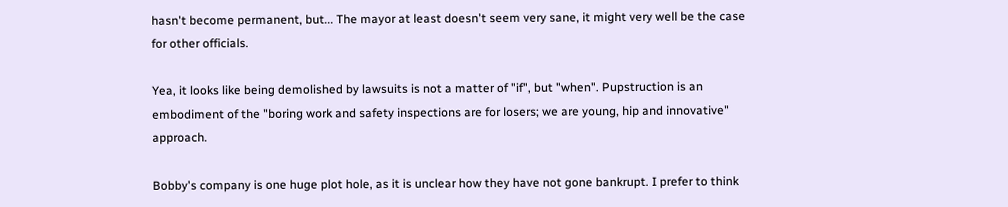hasn't become permanent, but... The mayor at least doesn't seem very sane, it might very well be the case for other officials.

Yea, it looks like being demolished by lawsuits is not a matter of "if", but "when". Pupstruction is an embodiment of the "boring work and safety inspections are for losers; we are young, hip and innovative" approach.

Bobby's company is one huge plot hole, as it is unclear how they have not gone bankrupt. I prefer to think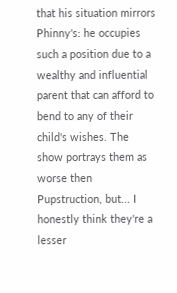that his situation mirrors Phinny's: he occupies such a position due to a wealthy and influential parent that can afford to bend to any of their child's wishes. The show portrays them as worse then Pupstruction, but... I honestly think they're a lesser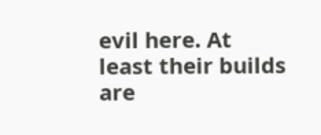evil here. At least their builds are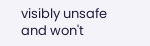visibly unsafe and won't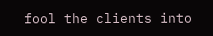fool the clients into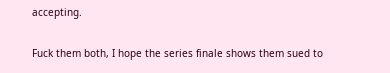accepting.

Fuck them both, I hope the series finale shows them sued to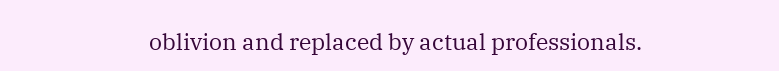oblivion and replaced by actual professionals.